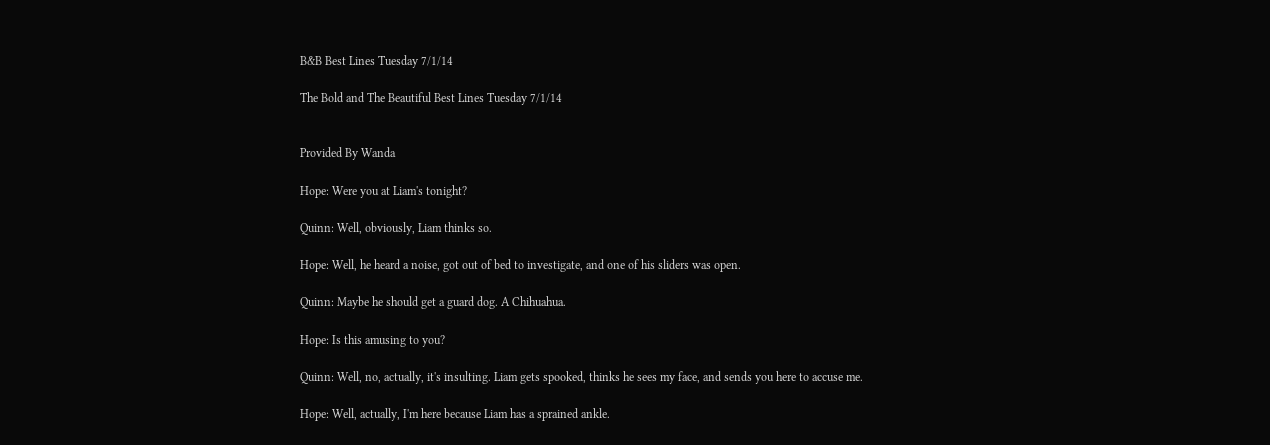B&B Best Lines Tuesday 7/1/14

The Bold and The Beautiful Best Lines Tuesday 7/1/14


Provided By Wanda

Hope: Were you at Liam's tonight?

Quinn: Well, obviously, Liam thinks so.

Hope: Well, he heard a noise, got out of bed to investigate, and one of his sliders was open.

Quinn: Maybe he should get a guard dog. A Chihuahua.

Hope: Is this amusing to you?

Quinn: Well, no, actually, it's insulting. Liam gets spooked, thinks he sees my face, and sends you here to accuse me.

Hope: Well, actually, I'm here because Liam has a sprained ankle.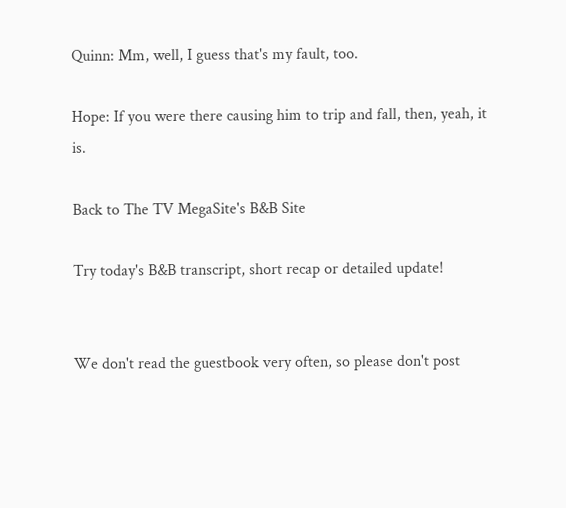Quinn: Mm, well, I guess that's my fault, too.

Hope: If you were there causing him to trip and fall, then, yeah, it is.

Back to The TV MegaSite's B&B Site

Try today's B&B transcript, short recap or detailed update!


We don't read the guestbook very often, so please don't post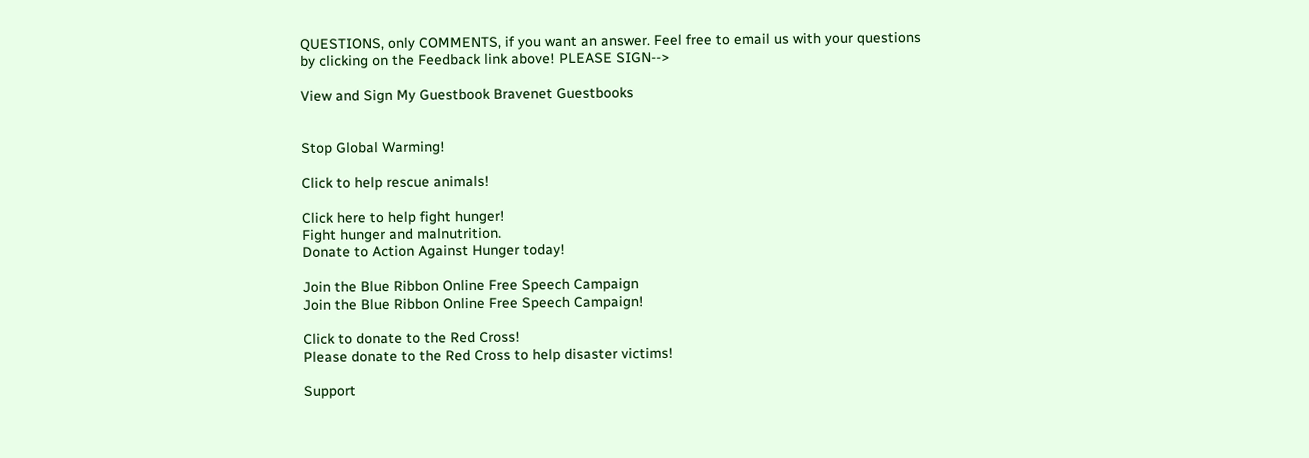QUESTIONS, only COMMENTS, if you want an answer. Feel free to email us with your questions by clicking on the Feedback link above! PLEASE SIGN-->

View and Sign My Guestbook Bravenet Guestbooks


Stop Global Warming!

Click to help rescue animals!

Click here to help fight hunger!
Fight hunger and malnutrition.
Donate to Action Against Hunger today!

Join the Blue Ribbon Online Free Speech Campaign
Join the Blue Ribbon Online Free Speech Campaign!

Click to donate to the Red Cross!
Please donate to the Red Cross to help disaster victims!

Support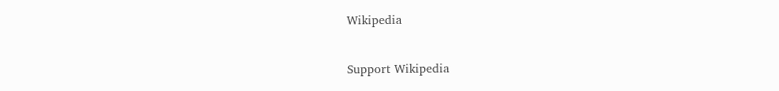Wikipedia

Support Wikipedia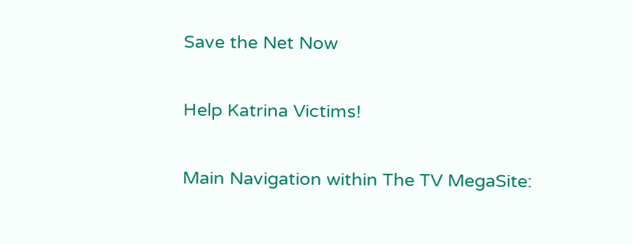Save the Net Now

Help Katrina Victims!

Main Navigation within The TV MegaSite: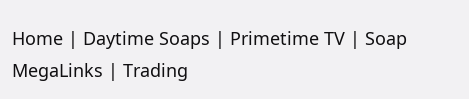Home | Daytime Soaps | Primetime TV | Soap MegaLinks | Trading